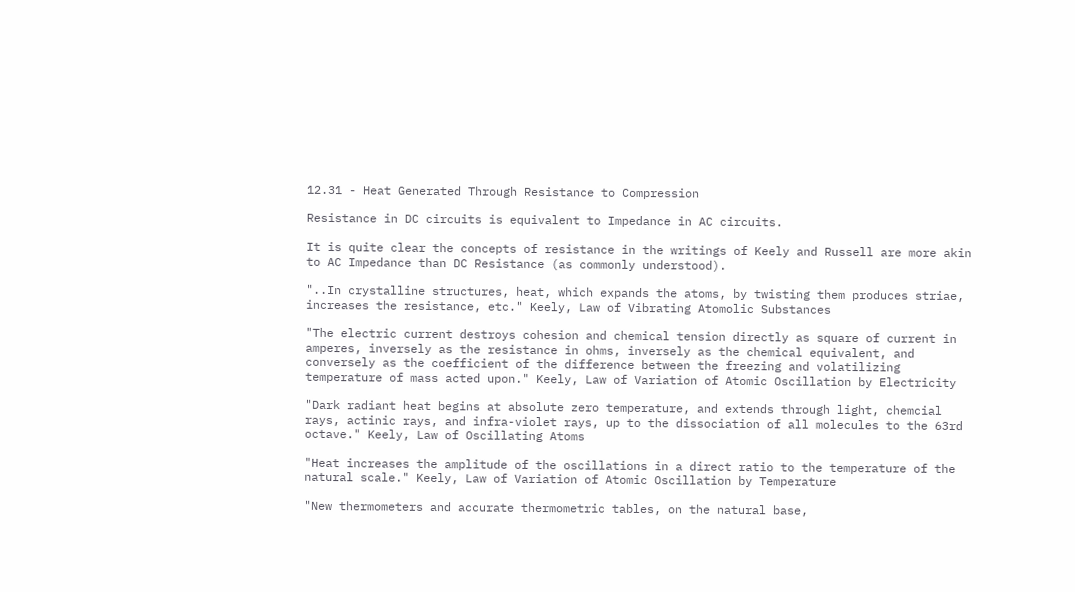12.31 - Heat Generated Through Resistance to Compression

Resistance in DC circuits is equivalent to Impedance in AC circuits.

It is quite clear the concepts of resistance in the writings of Keely and Russell are more akin to AC Impedance than DC Resistance (as commonly understood).

"..In crystalline structures, heat, which expands the atoms, by twisting them produces striae, increases the resistance, etc." Keely, Law of Vibrating Atomolic Substances

"The electric current destroys cohesion and chemical tension directly as square of current in amperes, inversely as the resistance in ohms, inversely as the chemical equivalent, and conversely as the coefficient of the difference between the freezing and volatilizing temperature of mass acted upon." Keely, Law of Variation of Atomic Oscillation by Electricity

"Dark radiant heat begins at absolute zero temperature, and extends through light, chemcial rays, actinic rays, and infra-violet rays, up to the dissociation of all molecules to the 63rd octave." Keely, Law of Oscillating Atoms

"Heat increases the amplitude of the oscillations in a direct ratio to the temperature of the natural scale." Keely, Law of Variation of Atomic Oscillation by Temperature

"New thermometers and accurate thermometric tables, on the natural base,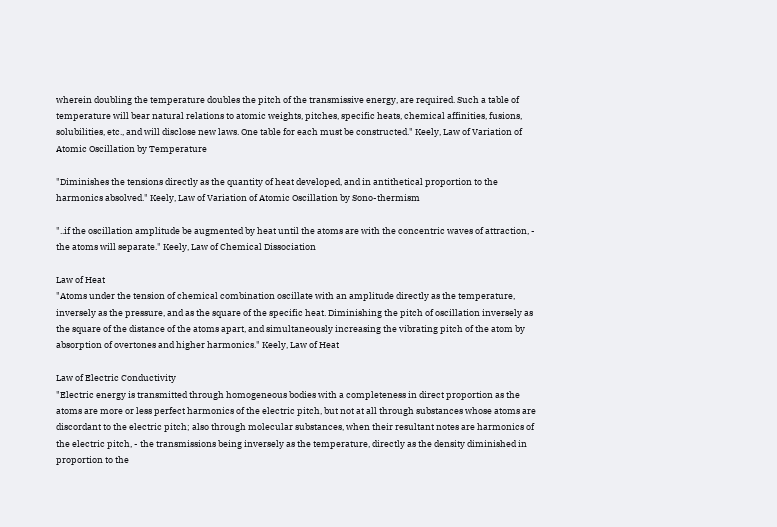wherein doubling the temperature doubles the pitch of the transmissive energy, are required. Such a table of temperature will bear natural relations to atomic weights, pitches, specific heats, chemical affinities, fusions, solubilities, etc., and will disclose new laws. One table for each must be constructed." Keely, Law of Variation of Atomic Oscillation by Temperature

"Diminishes the tensions directly as the quantity of heat developed, and in antithetical proportion to the harmonics absolved." Keely, Law of Variation of Atomic Oscillation by Sono-thermism

"..if the oscillation amplitude be augmented by heat until the atoms are with the concentric waves of attraction, - the atoms will separate." Keely, Law of Chemical Dissociation

Law of Heat
"Atoms under the tension of chemical combination oscillate with an amplitude directly as the temperature, inversely as the pressure, and as the square of the specific heat. Diminishing the pitch of oscillation inversely as the square of the distance of the atoms apart, and simultaneously increasing the vibrating pitch of the atom by absorption of overtones and higher harmonics." Keely, Law of Heat

Law of Electric Conductivity
"Electric energy is transmitted through homogeneous bodies with a completeness in direct proportion as the atoms are more or less perfect harmonics of the electric pitch, but not at all through substances whose atoms are discordant to the electric pitch; also through molecular substances, when their resultant notes are harmonics of the electric pitch, - the transmissions being inversely as the temperature, directly as the density diminished in proportion to the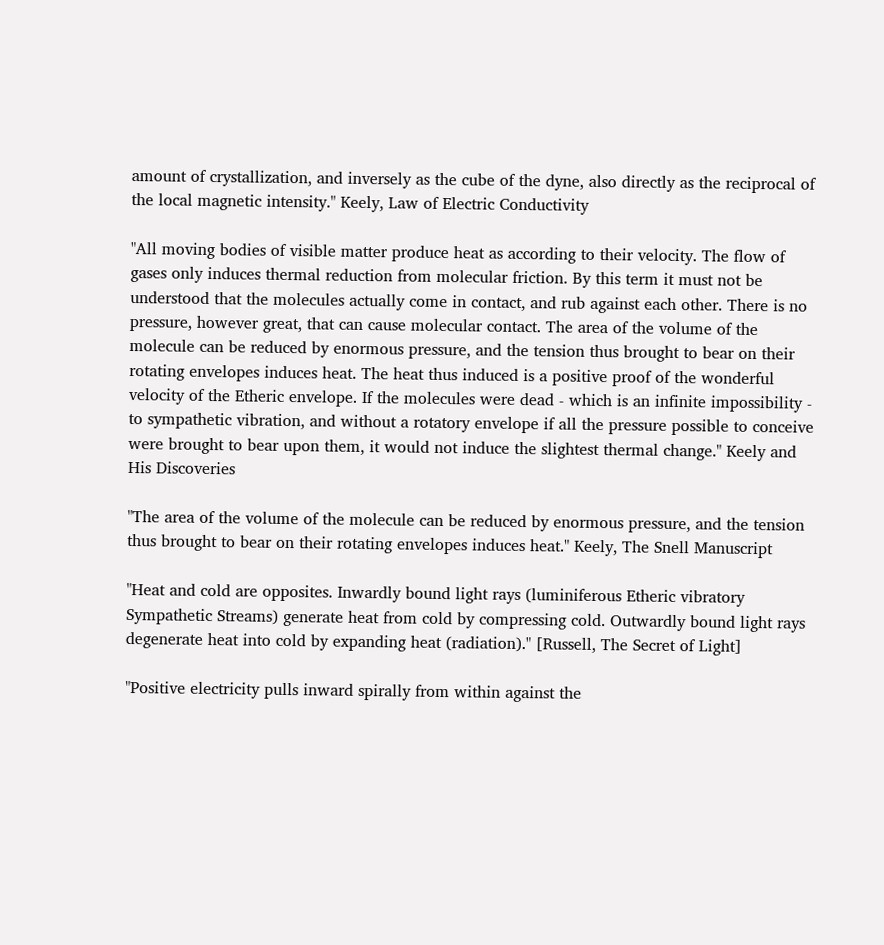amount of crystallization, and inversely as the cube of the dyne, also directly as the reciprocal of the local magnetic intensity." Keely, Law of Electric Conductivity

"All moving bodies of visible matter produce heat as according to their velocity. The flow of gases only induces thermal reduction from molecular friction. By this term it must not be understood that the molecules actually come in contact, and rub against each other. There is no pressure, however great, that can cause molecular contact. The area of the volume of the molecule can be reduced by enormous pressure, and the tension thus brought to bear on their rotating envelopes induces heat. The heat thus induced is a positive proof of the wonderful velocity of the Etheric envelope. If the molecules were dead - which is an infinite impossibility - to sympathetic vibration, and without a rotatory envelope if all the pressure possible to conceive were brought to bear upon them, it would not induce the slightest thermal change." Keely and His Discoveries

"The area of the volume of the molecule can be reduced by enormous pressure, and the tension thus brought to bear on their rotating envelopes induces heat." Keely, The Snell Manuscript

"Heat and cold are opposites. Inwardly bound light rays (luminiferous Etheric vibratory Sympathetic Streams) generate heat from cold by compressing cold. Outwardly bound light rays degenerate heat into cold by expanding heat (radiation)." [Russell, The Secret of Light]

"Positive electricity pulls inward spirally from within against the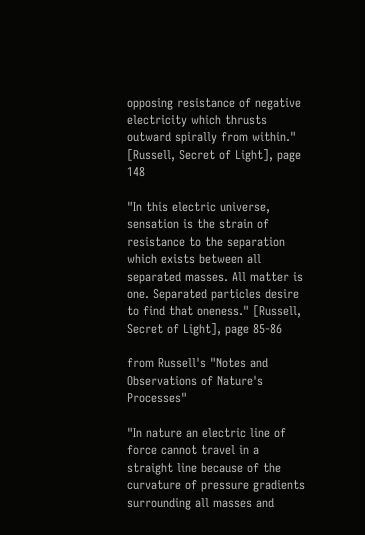opposing resistance of negative electricity which thrusts outward spirally from within." [Russell, Secret of Light], page 148

"In this electric universe, sensation is the strain of resistance to the separation which exists between all separated masses. All matter is one. Separated particles desire to find that oneness." [Russell, Secret of Light], page 85-86

from Russell's "Notes and Observations of Nature's Processes"

"In nature an electric line of force cannot travel in a straight line because of the curvature of pressure gradients surrounding all masses and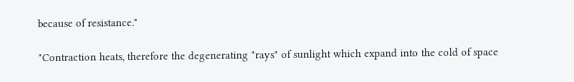because of resistance."

"Contraction heats, therefore the degenerating "rays" of sunlight which expand into the cold of space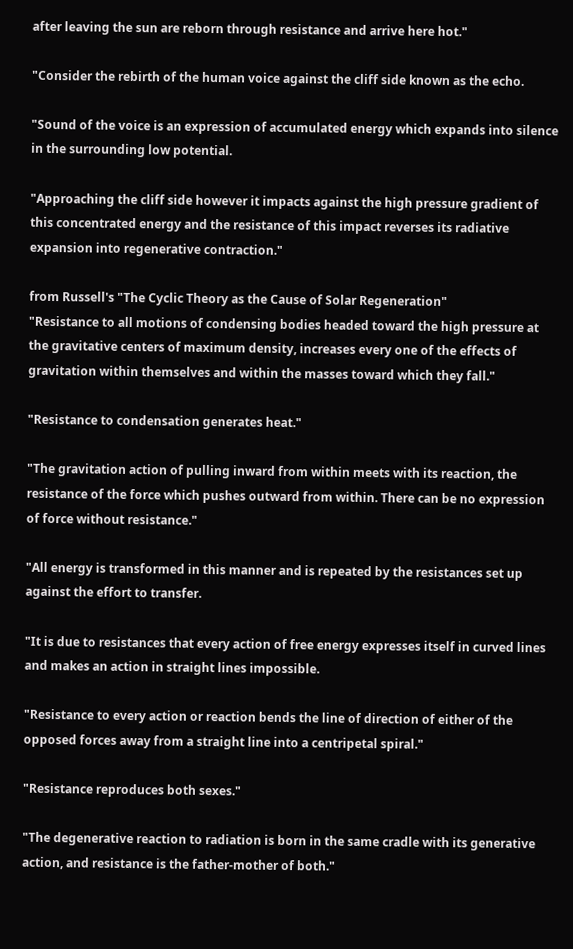after leaving the sun are reborn through resistance and arrive here hot."

"Consider the rebirth of the human voice against the cliff side known as the echo.

"Sound of the voice is an expression of accumulated energy which expands into silence in the surrounding low potential.

"Approaching the cliff side however it impacts against the high pressure gradient of this concentrated energy and the resistance of this impact reverses its radiative expansion into regenerative contraction."

from Russell's "The Cyclic Theory as the Cause of Solar Regeneration"
"Resistance to all motions of condensing bodies headed toward the high pressure at the gravitative centers of maximum density, increases every one of the effects of gravitation within themselves and within the masses toward which they fall."

"Resistance to condensation generates heat."

"The gravitation action of pulling inward from within meets with its reaction, the resistance of the force which pushes outward from within. There can be no expression of force without resistance."

"All energy is transformed in this manner and is repeated by the resistances set up against the effort to transfer.

"It is due to resistances that every action of free energy expresses itself in curved lines and makes an action in straight lines impossible.

"Resistance to every action or reaction bends the line of direction of either of the opposed forces away from a straight line into a centripetal spiral."

"Resistance reproduces both sexes."

"The degenerative reaction to radiation is born in the same cradle with its generative action, and resistance is the father-mother of both."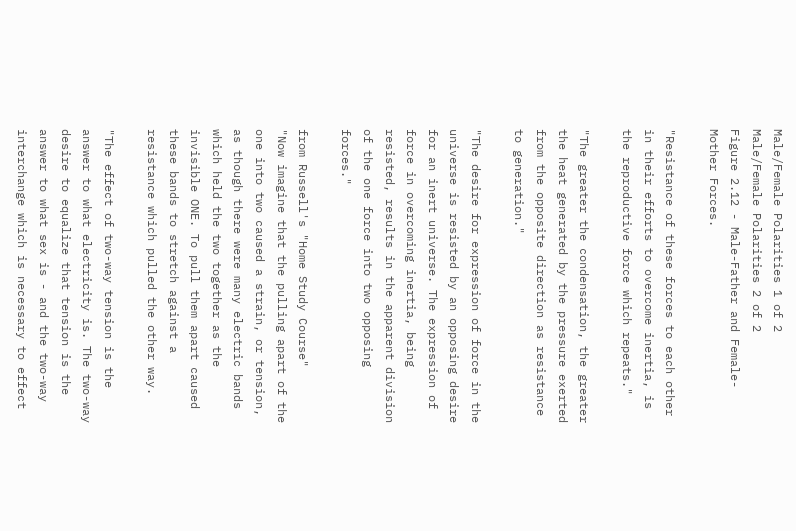Male/Female Polarities 1 of 2
Male/Female Polarities 2 of 2
Figure 2.12 - Male-Father and Female-Mother Forces.

"Resistance of these forces to each other in their efforts to overcome inertia, is the reproductive force which repeats."

"The greater the condensation, the greater the heat generated by the pressure exerted from the opposite direction as resistance to generation."

"The desire for expression of force in the universe is resisted by an opposing desire for an inert universe. The expression of force in overcoming inertia, being resisted, results in the apparent division of the one force into two opposing forces."

from Russell's "Home Study Course"
"Now imagine that the pulling apart of the one into two caused a strain, or tension, as though there were many electric bands which held the two together as the invisible ONE. To pull them apart caused these bands to stretch against a resistance which pulled the other way.

"The effect of two-way tension is the answer to what electricity is. The two-way desire to equalize that tension is the answer to what sex is - and the two-way interchange which is necessary to effect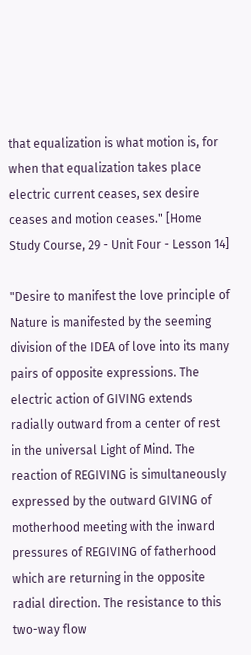that equalization is what motion is, for when that equalization takes place electric current ceases, sex desire ceases and motion ceases." [Home Study Course, 29 - Unit Four - Lesson 14]

"Desire to manifest the love principle of Nature is manifested by the seeming division of the IDEA of love into its many pairs of opposite expressions. The electric action of GIVING extends radially outward from a center of rest in the universal Light of Mind. The reaction of REGIVING is simultaneously expressed by the outward GIVING of motherhood meeting with the inward pressures of REGIVING of fatherhood which are returning in the opposite radial direction. The resistance to this two-way flow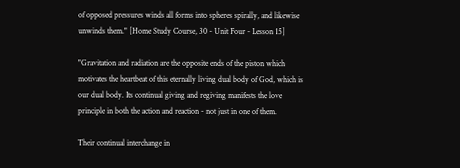of opposed pressures winds all forms into spheres spirally, and likewise unwinds them." [Home Study Course, 30 - Unit Four - Lesson 15]

"Gravitation and radiation are the opposite ends of the piston which motivates the heartbeat of this eternally living dual body of God, which is our dual body. Its continual giving and regiving manifests the love principle in both the action and reaction - not just in one of them.

Their continual interchange in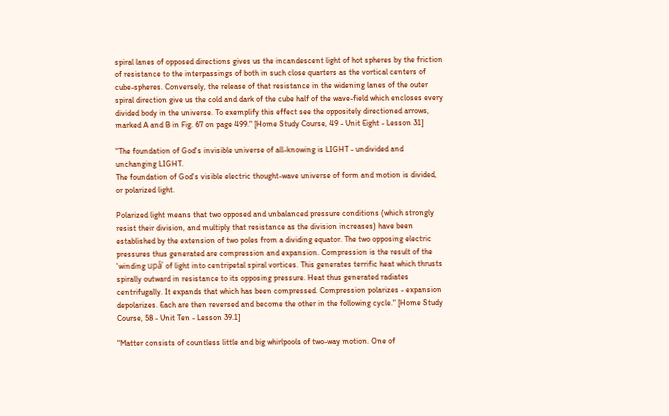spiral lanes of opposed directions gives us the incandescent light of hot spheres by the friction of resistance to the interpassings of both in such close quarters as the vortical centers of cube-spheres. Conversely, the release of that resistance in the widening lanes of the outer spiral direction give us the cold and dark of the cube half of the wave-field which encloses every divided body in the universe. To exemplify this effect see the oppositely directioned arrows, marked A and B in Fig. 67 on page 499." [Home Study Course, 49 - Unit Eight - Lesson 31]

"The foundation of God's invisible universe of all-knowing is LIGHT - undivided and unchanging LIGHT.
The foundation of God's visible electric thought-wave universe of form and motion is divided, or polarized light.

Polarized light means that two opposed and unbalanced pressure conditions (which strongly resist their division, and multiply that resistance as the division increases) have been established by the extension of two poles from a dividing equator. The two opposing electric pressures thus generated are compression and expansion. Compression is the result of the 'winding upâ' of light into centripetal spiral vortices. This generates terrific heat which thrusts spirally outward in resistance to its opposing pressure. Heat thus generated radiates centrifugally. It expands that which has been compressed. Compression polarizes - expansion depolarizes. Each are then reversed and become the other in the following cycle." [Home Study Course, 58 - Unit Ten - Lesson 39.1]

"Matter consists of countless little and big whirlpools of two-way motion. One of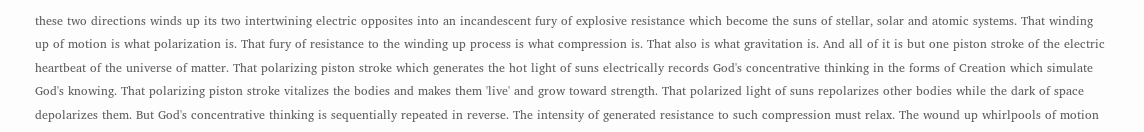these two directions winds up its two intertwining electric opposites into an incandescent fury of explosive resistance which become the suns of stellar, solar and atomic systems. That winding up of motion is what polarization is. That fury of resistance to the winding up process is what compression is. That also is what gravitation is. And all of it is but one piston stroke of the electric heartbeat of the universe of matter. That polarizing piston stroke which generates the hot light of suns electrically records God's concentrative thinking in the forms of Creation which simulate God's knowing. That polarizing piston stroke vitalizes the bodies and makes them 'live' and grow toward strength. That polarized light of suns repolarizes other bodies while the dark of space depolarizes them. But God's concentrative thinking is sequentially repeated in reverse. The intensity of generated resistance to such compression must relax. The wound up whirlpools of motion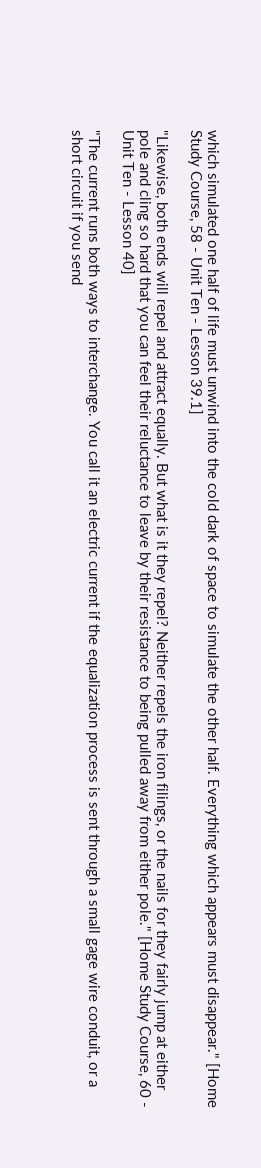which simulated one half of life must unwind into the cold dark of space to simulate the other half. Everything which appears must disappear." [Home Study Course, 58 - Unit Ten - Lesson 39.1]

"Likewise, both ends will repel and attract equally. But what is it they repel? Neither repels the iron filings, or the nails for they fairly jump at either pole and cling so hard that you can feel their reluctance to leave by their resistance to being pulled away from either pole." [Home Study Course, 60 - Unit Ten - Lesson 40]

"The current runs both ways to interchange. You call it an electric current if the equalization process is sent through a small gage wire conduit, or a short circuit if you send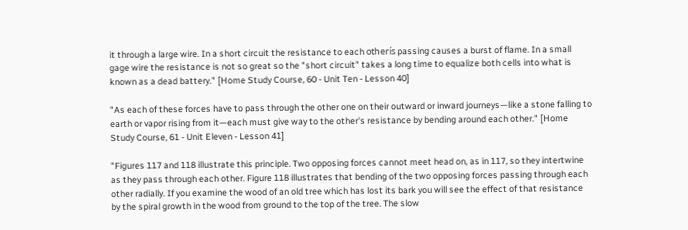it through a large wire. In a short circuit the resistance to each otherís passing causes a burst of flame. In a small gage wire the resistance is not so great so the "short circuit" takes a long time to equalize both cells into what is known as a dead battery." [Home Study Course, 60 - Unit Ten - Lesson 40]

"As each of these forces have to pass through the other one on their outward or inward journeys—like a stone falling to earth or vapor rising from it—each must give way to the other's resistance by bending around each other." [Home Study Course, 61 - Unit Eleven - Lesson 41]

"Figures 117 and 118 illustrate this principle. Two opposing forces cannot meet head on, as in 117, so they intertwine as they pass through each other. Figure 118 illustrates that bending of the two opposing forces passing through each other radially. If you examine the wood of an old tree which has lost its bark you will see the effect of that resistance by the spiral growth in the wood from ground to the top of the tree. The slow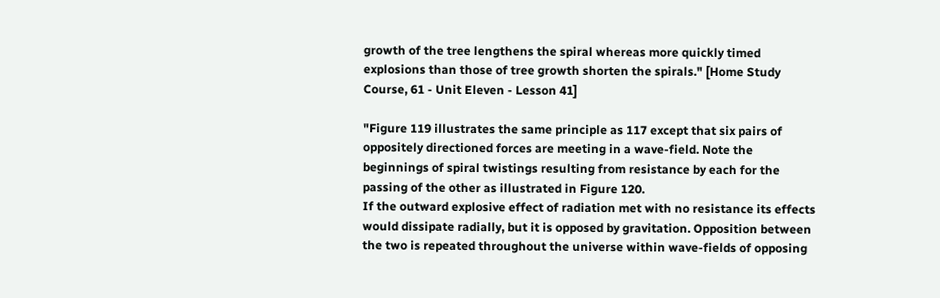growth of the tree lengthens the spiral whereas more quickly timed explosions than those of tree growth shorten the spirals." [Home Study Course, 61 - Unit Eleven - Lesson 41]

"Figure 119 illustrates the same principle as 117 except that six pairs of oppositely directioned forces are meeting in a wave-field. Note the beginnings of spiral twistings resulting from resistance by each for the passing of the other as illustrated in Figure 120.
If the outward explosive effect of radiation met with no resistance its effects would dissipate radially, but it is opposed by gravitation. Opposition between the two is repeated throughout the universe within wave-fields of opposing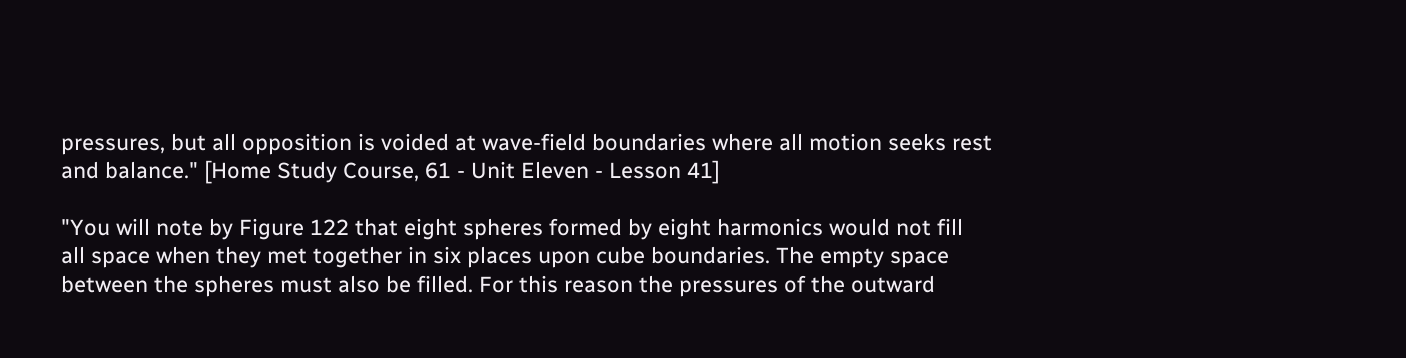pressures, but all opposition is voided at wave-field boundaries where all motion seeks rest and balance." [Home Study Course, 61 - Unit Eleven - Lesson 41]

"You will note by Figure 122 that eight spheres formed by eight harmonics would not fill all space when they met together in six places upon cube boundaries. The empty space between the spheres must also be filled. For this reason the pressures of the outward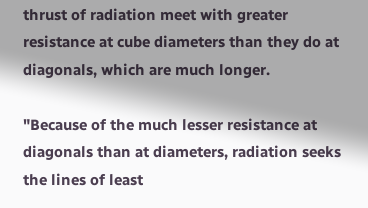thrust of radiation meet with greater resistance at cube diameters than they do at diagonals, which are much longer.

"Because of the much lesser resistance at diagonals than at diameters, radiation seeks the lines of least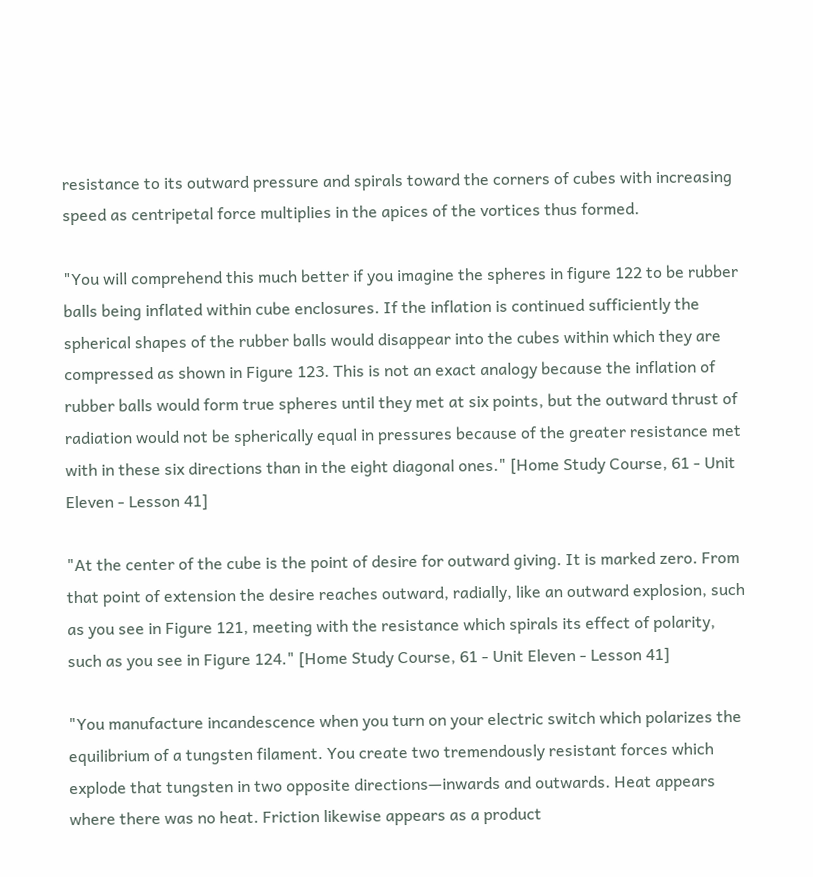resistance to its outward pressure and spirals toward the corners of cubes with increasing speed as centripetal force multiplies in the apices of the vortices thus formed.

"You will comprehend this much better if you imagine the spheres in figure 122 to be rubber balls being inflated within cube enclosures. If the inflation is continued sufficiently the spherical shapes of the rubber balls would disappear into the cubes within which they are compressed as shown in Figure 123. This is not an exact analogy because the inflation of rubber balls would form true spheres until they met at six points, but the outward thrust of radiation would not be spherically equal in pressures because of the greater resistance met with in these six directions than in the eight diagonal ones." [Home Study Course, 61 - Unit Eleven - Lesson 41]

"At the center of the cube is the point of desire for outward giving. It is marked zero. From that point of extension the desire reaches outward, radially, like an outward explosion, such as you see in Figure 121, meeting with the resistance which spirals its effect of polarity, such as you see in Figure 124." [Home Study Course, 61 - Unit Eleven - Lesson 41]

"You manufacture incandescence when you turn on your electric switch which polarizes the equilibrium of a tungsten filament. You create two tremendously resistant forces which explode that tungsten in two opposite directions—inwards and outwards. Heat appears where there was no heat. Friction likewise appears as a product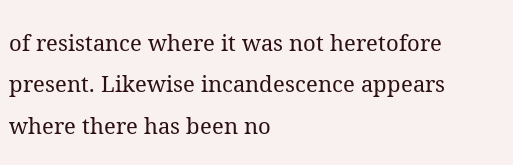of resistance where it was not heretofore present. Likewise incandescence appears where there has been no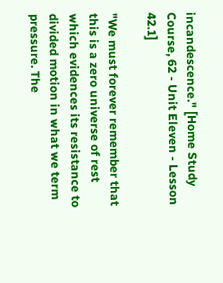incandescence." [Home Study Course, 62 - Unit Eleven - Lesson 42.1]

"We must forever remember that this is a zero universe of rest which evidences its resistance to divided motion in what we term pressure. The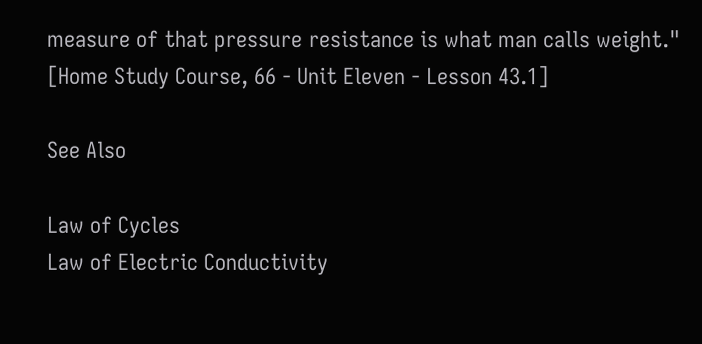measure of that pressure resistance is what man calls weight." [Home Study Course, 66 - Unit Eleven - Lesson 43.1]

See Also

Law of Cycles
Law of Electric Conductivity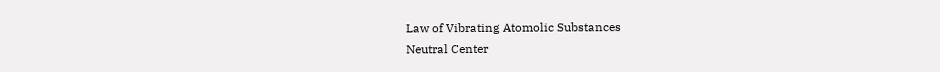Law of Vibrating Atomolic Substances
Neutral Center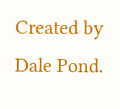Created by Dale Pond.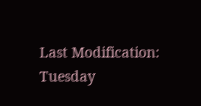Last Modification: Tuesday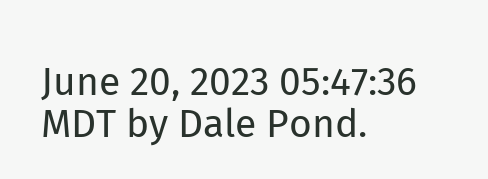June 20, 2023 05:47:36 MDT by Dale Pond.